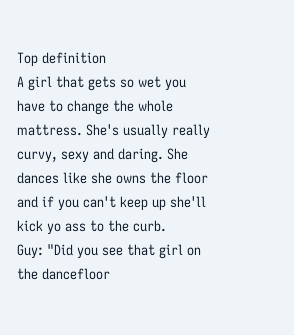Top definition
A girl that gets so wet you have to change the whole mattress. She's usually really curvy, sexy and daring. She dances like she owns the floor and if you can't keep up she'll kick yo ass to the curb.
Guy: "Did you see that girl on the dancefloor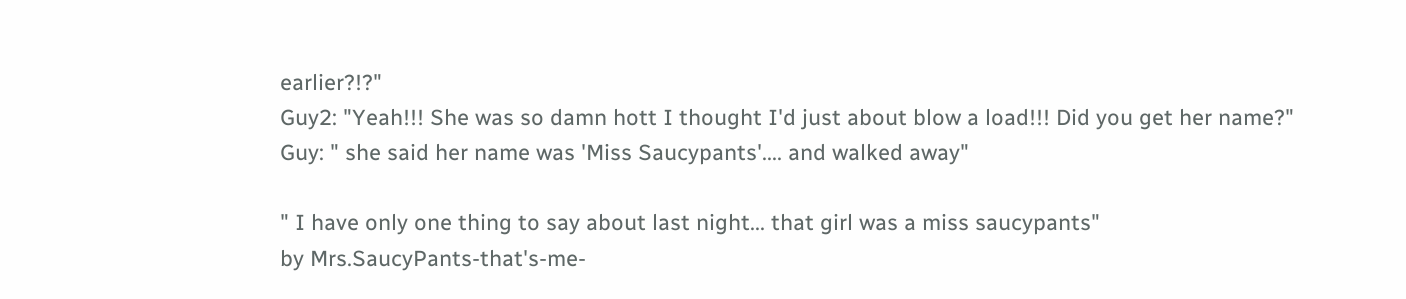earlier?!?"
Guy2: "Yeah!!! She was so damn hott I thought I'd just about blow a load!!! Did you get her name?"
Guy: " she said her name was 'Miss Saucypants'.... and walked away"

" I have only one thing to say about last night... that girl was a miss saucypants"
by Mrs.SaucyPants-that's-me-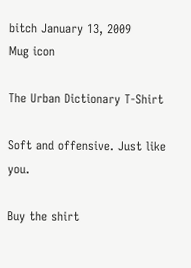bitch January 13, 2009
Mug icon

The Urban Dictionary T-Shirt

Soft and offensive. Just like you.

Buy the shirt